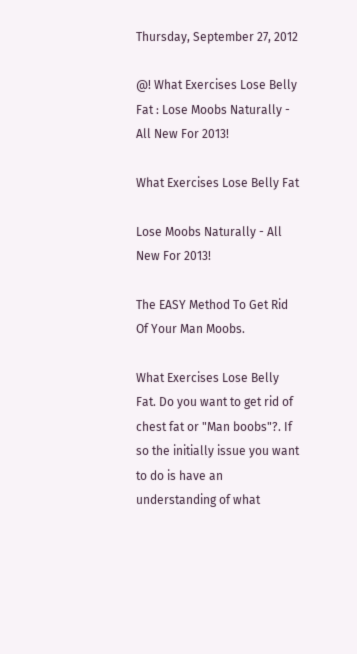Thursday, September 27, 2012

@! What Exercises Lose Belly Fat : Lose Moobs Naturally - All New For 2013!

What Exercises Lose Belly Fat

Lose Moobs Naturally - All New For 2013!

The EASY Method To Get Rid Of Your Man Moobs.

What Exercises Lose Belly Fat. Do you want to get rid of chest fat or "Man boobs"?. If so the initially issue you want to do is have an understanding of what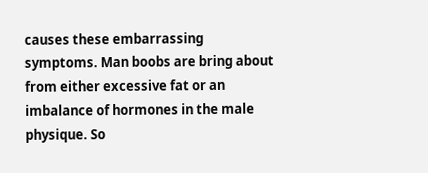causes these embarrassing symptoms. Man boobs are bring about from either excessive fat or an imbalance of hormones in the male physique. So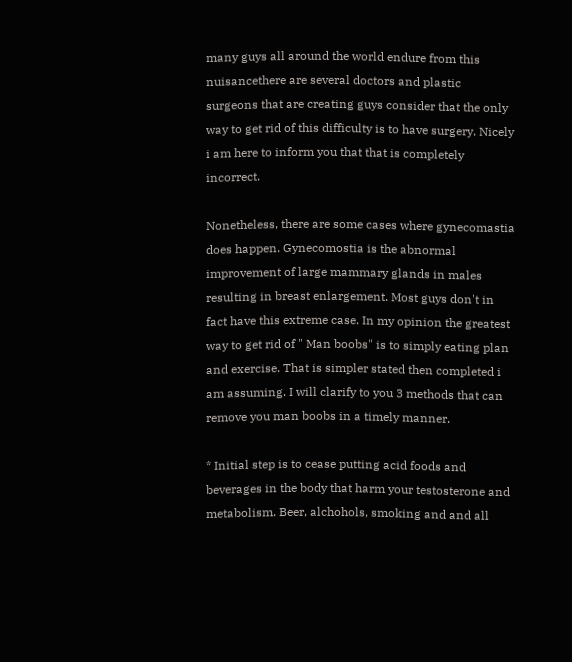many guys all around the world endure from this nuisancethere are several doctors and plastic surgeons that are creating guys consider that the only way to get rid of this difficulty is to have surgery. Nicely i am here to inform you that that is completely incorrect.

Nonetheless, there are some cases where gynecomastia does happen. Gynecomostia is the abnormal improvement of large mammary glands in males resulting in breast enlargement. Most guys don't in fact have this extreme case. In my opinion the greatest way to get rid of " Man boobs" is to simply eating plan and exercise. That is simpler stated then completed i am assuming. I will clarify to you 3 methods that can remove you man boobs in a timely manner.

* Initial step is to cease putting acid foods and beverages in the body that harm your testosterone and metabolism. Beer, alchohols, smoking and and all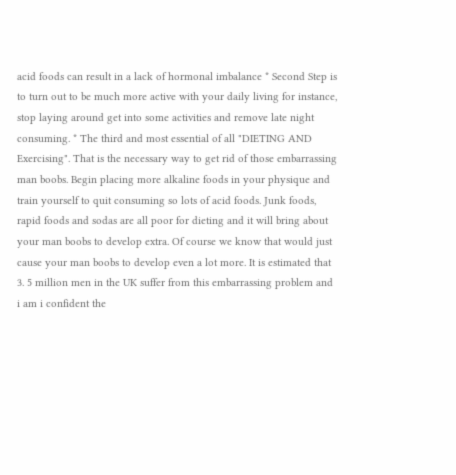acid foods can result in a lack of hormonal imbalance * Second Step is to turn out to be much more active with your daily living for instance, stop laying around get into some activities and remove late night consuming. * The third and most essential of all "DIETING AND Exercising". That is the necessary way to get rid of those embarrassing man boobs. Begin placing more alkaline foods in your physique and train yourself to quit consuming so lots of acid foods. Junk foods, rapid foods and sodas are all poor for dieting and it will bring about your man boobs to develop extra. Of course we know that would just cause your man boobs to develop even a lot more. It is estimated that 3. 5 million men in the UK suffer from this embarrassing problem and i am i confident the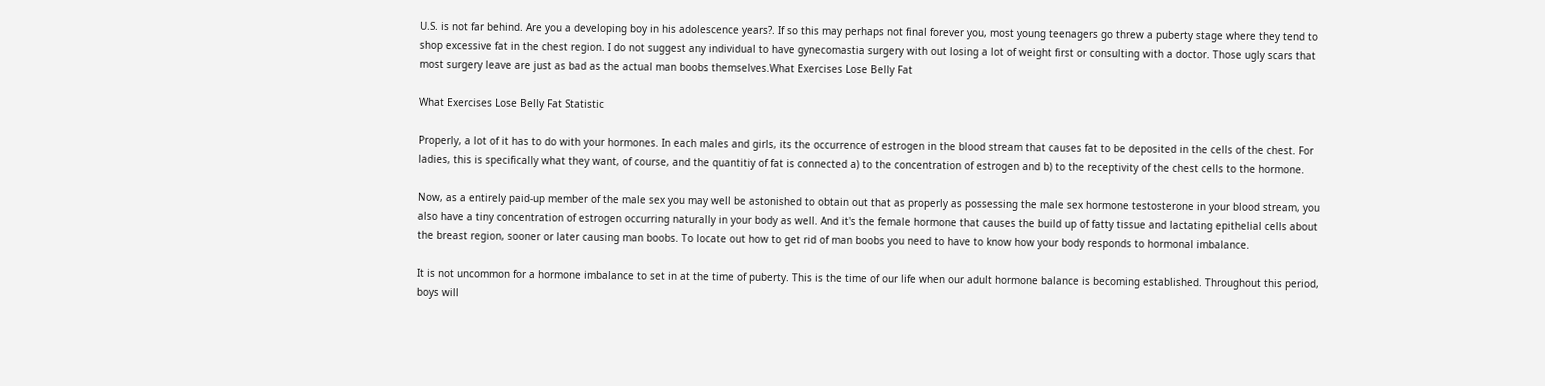U.S. is not far behind. Are you a developing boy in his adolescence years?. If so this may perhaps not final forever you, most young teenagers go threw a puberty stage where they tend to shop excessive fat in the chest region. I do not suggest any individual to have gynecomastia surgery with out losing a lot of weight first or consulting with a doctor. Those ugly scars that most surgery leave are just as bad as the actual man boobs themselves.What Exercises Lose Belly Fat

What Exercises Lose Belly Fat Statistic

Properly, a lot of it has to do with your hormones. In each males and girls, its the occurrence of estrogen in the blood stream that causes fat to be deposited in the cells of the chest. For ladies, this is specifically what they want, of course, and the quantitiy of fat is connected a) to the concentration of estrogen and b) to the receptivity of the chest cells to the hormone.

Now, as a entirely paid-up member of the male sex you may well be astonished to obtain out that as properly as possessing the male sex hormone testosterone in your blood stream, you also have a tiny concentration of estrogen occurring naturally in your body as well. And it's the female hormone that causes the build up of fatty tissue and lactating epithelial cells about the breast region, sooner or later causing man boobs. To locate out how to get rid of man boobs you need to have to know how your body responds to hormonal imbalance.

It is not uncommon for a hormone imbalance to set in at the time of puberty. This is the time of our life when our adult hormone balance is becoming established. Throughout this period, boys will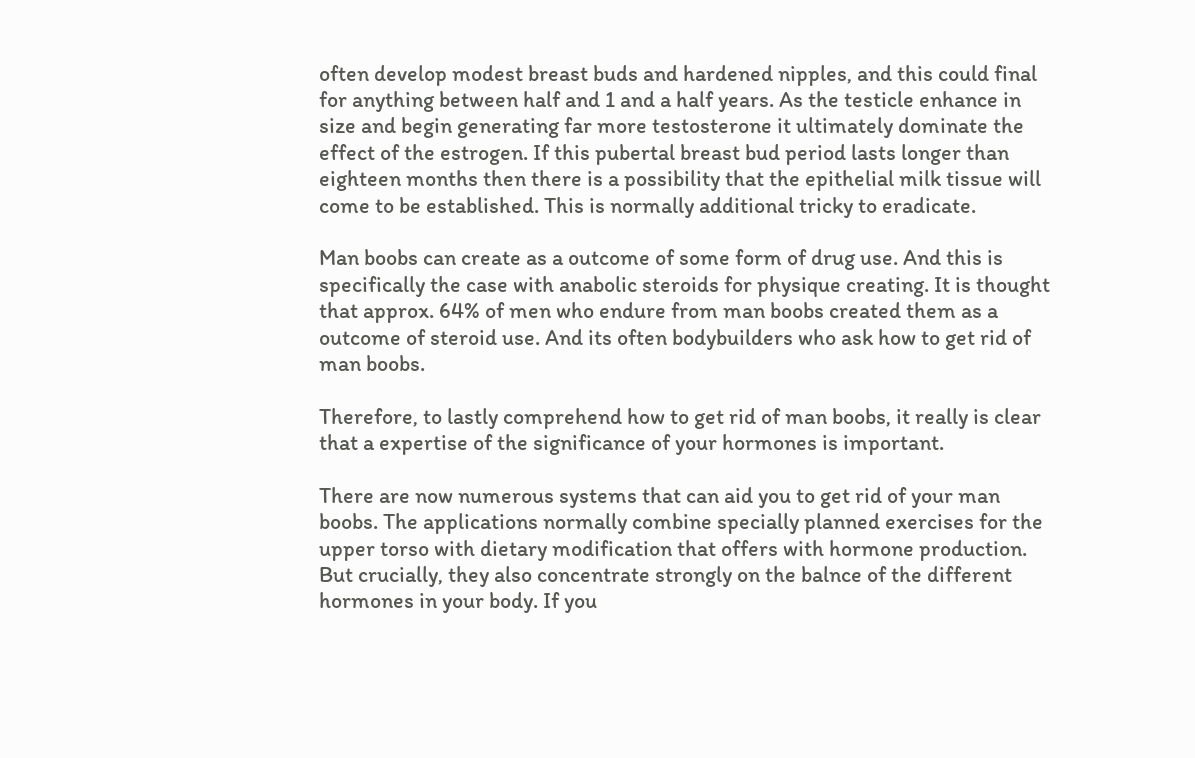often develop modest breast buds and hardened nipples, and this could final for anything between half and 1 and a half years. As the testicle enhance in size and begin generating far more testosterone it ultimately dominate the effect of the estrogen. If this pubertal breast bud period lasts longer than eighteen months then there is a possibility that the epithelial milk tissue will come to be established. This is normally additional tricky to eradicate.

Man boobs can create as a outcome of some form of drug use. And this is specifically the case with anabolic steroids for physique creating. It is thought that approx. 64% of men who endure from man boobs created them as a outcome of steroid use. And its often bodybuilders who ask how to get rid of man boobs.

Therefore, to lastly comprehend how to get rid of man boobs, it really is clear that a expertise of the significance of your hormones is important.

There are now numerous systems that can aid you to get rid of your man boobs. The applications normally combine specially planned exercises for the upper torso with dietary modification that offers with hormone production. But crucially, they also concentrate strongly on the balnce of the different hormones in your body. If you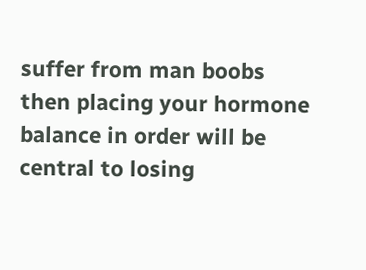suffer from man boobs then placing your hormone balance in order will be central to losing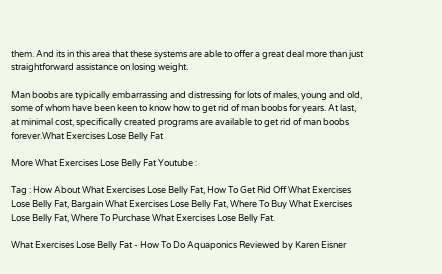them. And its in this area that these systems are able to offer a great deal more than just straightforward assistance on losing weight.

Man boobs are typically embarrassing and distressing for lots of males, young and old, some of whom have been keen to know how to get rid of man boobs for years. At last, at minimal cost, specifically created programs are available to get rid of man boobs forever.What Exercises Lose Belly Fat

More What Exercises Lose Belly Fat Youtube :

Tag : How About What Exercises Lose Belly Fat, How To Get Rid Off What Exercises Lose Belly Fat, Bargain What Exercises Lose Belly Fat, Where To Buy What Exercises Lose Belly Fat, Where To Purchase What Exercises Lose Belly Fat.

What Exercises Lose Belly Fat - How To Do Aquaponics Reviewed by Karen Eisner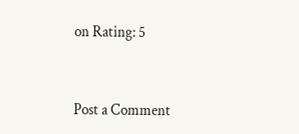on Rating: 5


Post a Comment